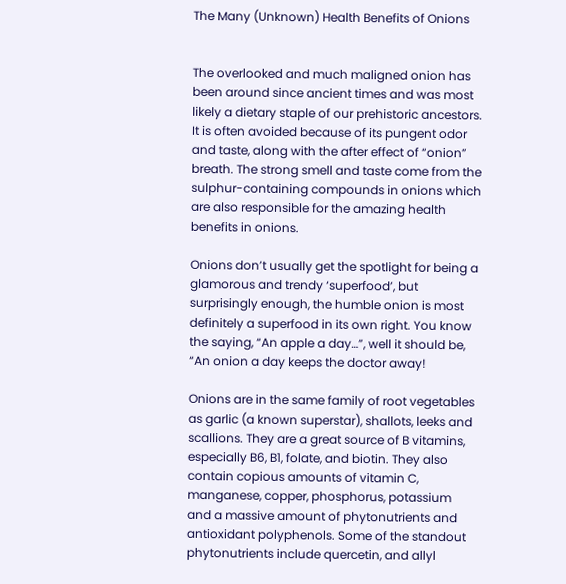The Many (Unknown) Health Benefits of Onions


The overlooked and much maligned onion has been around since ancient times and was most likely a dietary staple of our prehistoric ancestors.  It is often avoided because of its pungent odor and taste, along with the after effect of “onion” breath. The strong smell and taste come from the sulphur-containing compounds in onions which are also responsible for the amazing health benefits in onions.

Onions don’t usually get the spotlight for being a glamorous and trendy ‘superfood’, but surprisingly enough, the humble onion is most definitely a superfood in its own right. You know the saying, “An apple a day…”, well it should be, “An onion a day keeps the doctor away!

Onions are in the same family of root vegetables as garlic (a known superstar), shallots, leeks and scallions. They are a great source of B vitamins, especially B6, B1, folate, and biotin. They also contain copious amounts of vitamin C, manganese, copper, phosphorus, potassium and a massive amount of phytonutrients and antioxidant polyphenols. Some of the standout phytonutrients include quercetin, and allyl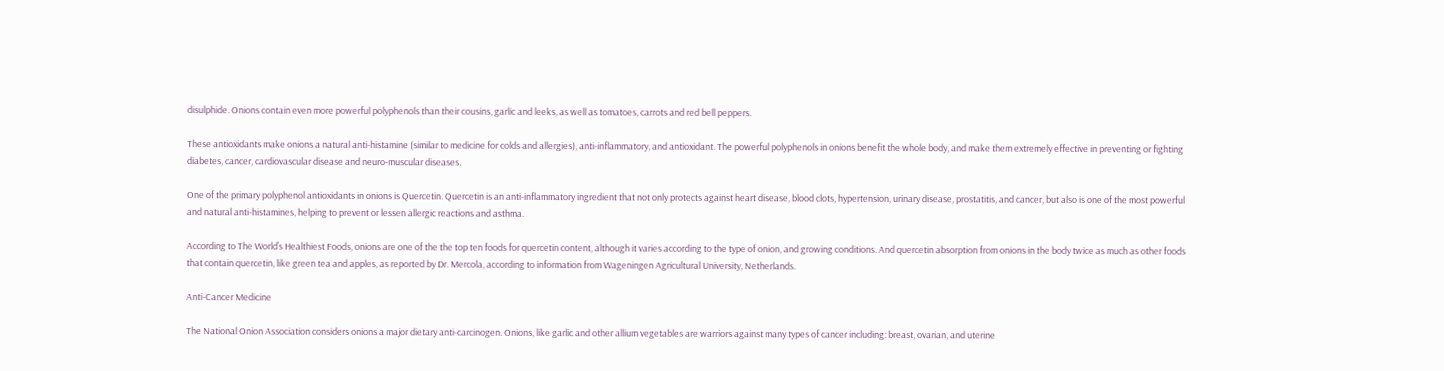disulphide. Onions contain even more powerful polyphenols than their cousins, garlic and leeks, as well as tomatoes, carrots and red bell peppers.

These antioxidants make onions a natural anti-histamine (similar to medicine for colds and allergies), anti-inflammatory, and antioxidant. The powerful polyphenols in onions benefit the whole body, and make them extremely effective in preventing or fighting diabetes, cancer, cardiovascular disease and neuro-muscular diseases.

One of the primary polyphenol antioxidants in onions is Quercetin. Quercetin is an anti-inflammatory ingredient that not only protects against heart disease, blood clots, hypertension, urinary disease, prostatitis, and cancer, but also is one of the most powerful and natural anti-histamines, helping to prevent or lessen allergic reactions and asthma.

According to The World’s Healthiest Foods, onions are one of the the top ten foods for quercetin content, although it varies according to the type of onion, and growing conditions. And quercetin absorption from onions in the body twice as much as other foods that contain quercetin, like green tea and apples, as reported by Dr. Mercola, according to information from Wageningen Agricultural University, Netherlands.

Anti-Cancer Medicine

The National Onion Association considers onions a major dietary anti-carcinogen. Onions, like garlic and other allium vegetables are warriors against many types of cancer including: breast, ovarian, and uterine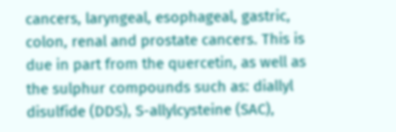cancers, laryngeal, esophageal, gastric, colon, renal and prostate cancers. This is due in part from the quercetin, as well as the sulphur compounds such as: diallyl disulfide (DDS), S-allylcysteine (SAC),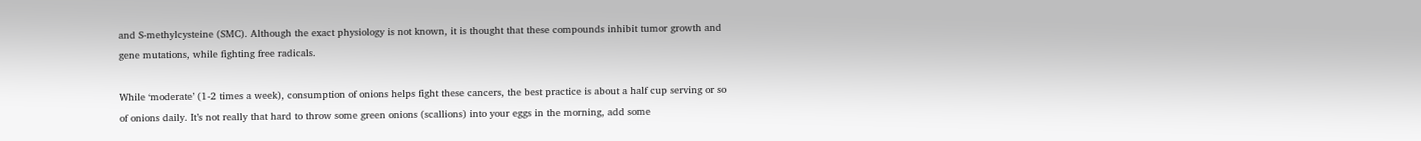and S-methylcysteine (SMC). Although the exact physiology is not known, it is thought that these compounds inhibit tumor growth and gene mutations, while fighting free radicals.

While ‘moderate’ (1-2 times a week), consumption of onions helps fight these cancers, the best practice is about a half cup serving or so of onions daily. It’s not really that hard to throw some green onions (scallions) into your eggs in the morning, add some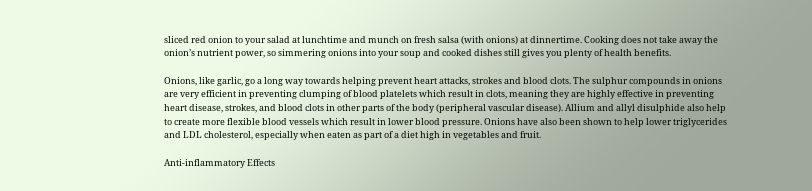sliced red onion to your salad at lunchtime and munch on fresh salsa (with onions) at dinnertime. Cooking does not take away the onion’s nutrient power, so simmering onions into your soup and cooked dishes still gives you plenty of health benefits.

Onions, like garlic, go a long way towards helping prevent heart attacks, strokes and blood clots. The sulphur compounds in onions are very efficient in preventing clumping of blood platelets which result in clots, meaning they are highly effective in preventing heart disease, strokes, and blood clots in other parts of the body (peripheral vascular disease). Allium and allyl disulphide also help to create more flexible blood vessels which result in lower blood pressure. Onions have also been shown to help lower triglycerides and LDL cholesterol, especially when eaten as part of a diet high in vegetables and fruit.

Anti-inflammatory Effects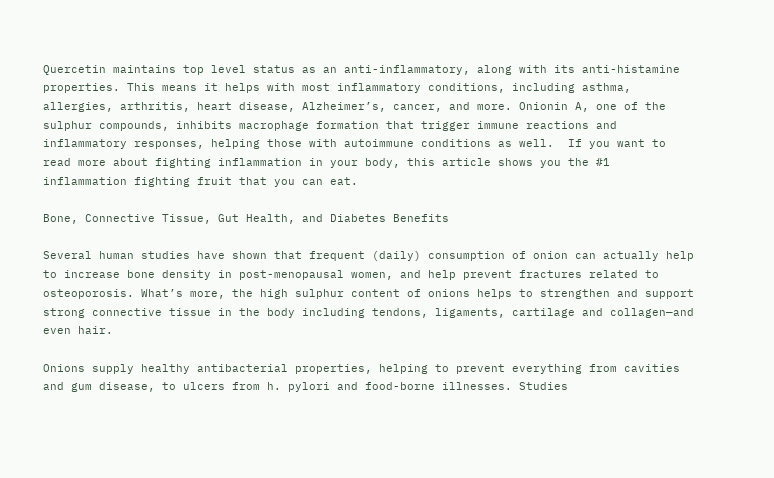Quercetin maintains top level status as an anti-inflammatory, along with its anti-histamine properties. This means it helps with most inflammatory conditions, including asthma, allergies, arthritis, heart disease, Alzheimer’s, cancer, and more. Onionin A, one of the sulphur compounds, inhibits macrophage formation that trigger immune reactions and inflammatory responses, helping those with autoimmune conditions as well.  If you want to read more about fighting inflammation in your body, this article shows you the #1 inflammation fighting fruit that you can eat.

Bone, Connective Tissue, Gut Health, and Diabetes Benefits

Several human studies have shown that frequent (daily) consumption of onion can actually help to increase bone density in post-menopausal women, and help prevent fractures related to osteoporosis. What’s more, the high sulphur content of onions helps to strengthen and support strong connective tissue in the body including tendons, ligaments, cartilage and collagen—and even hair.

Onions supply healthy antibacterial properties, helping to prevent everything from cavities and gum disease, to ulcers from h. pylori and food-borne illnesses. Studies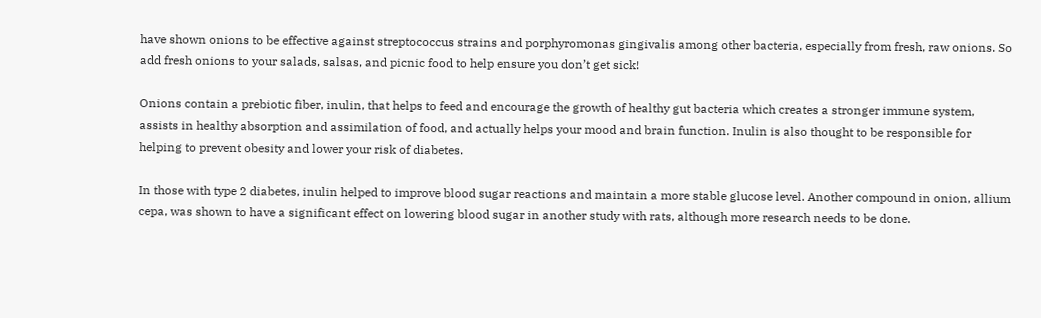have shown onions to be effective against streptococcus strains and porphyromonas gingivalis among other bacteria, especially from fresh, raw onions. So add fresh onions to your salads, salsas, and picnic food to help ensure you don’t get sick!

Onions contain a prebiotic fiber, inulin, that helps to feed and encourage the growth of healthy gut bacteria which creates a stronger immune system, assists in healthy absorption and assimilation of food, and actually helps your mood and brain function. Inulin is also thought to be responsible for helping to prevent obesity and lower your risk of diabetes.

In those with type 2 diabetes, inulin helped to improve blood sugar reactions and maintain a more stable glucose level. Another compound in onion, allium cepa, was shown to have a significant effect on lowering blood sugar in another study with rats, although more research needs to be done.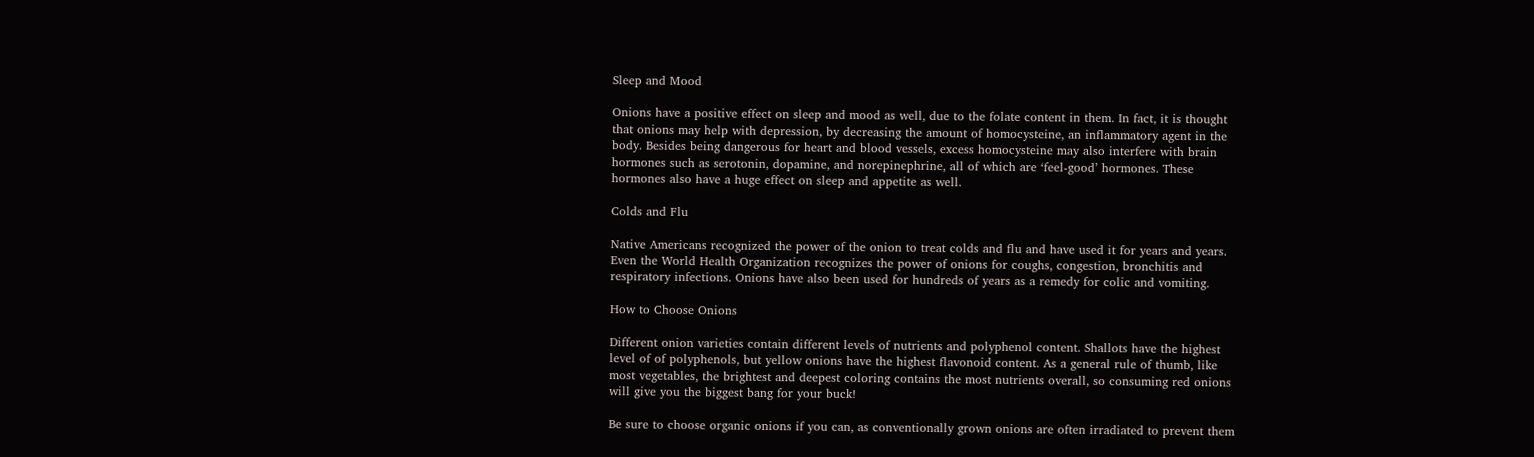Sleep and Mood

Onions have a positive effect on sleep and mood as well, due to the folate content in them. In fact, it is thought that onions may help with depression, by decreasing the amount of homocysteine, an inflammatory agent in the body. Besides being dangerous for heart and blood vessels, excess homocysteine may also interfere with brain hormones such as serotonin, dopamine, and norepinephrine, all of which are ‘feel-good’ hormones. These hormones also have a huge effect on sleep and appetite as well.

Colds and Flu

Native Americans recognized the power of the onion to treat colds and flu and have used it for years and years. Even the World Health Organization recognizes the power of onions for coughs, congestion, bronchitis and respiratory infections. Onions have also been used for hundreds of years as a remedy for colic and vomiting.

How to Choose Onions

Different onion varieties contain different levels of nutrients and polyphenol content. Shallots have the highest level of of polyphenols, but yellow onions have the highest flavonoid content. As a general rule of thumb, like most vegetables, the brightest and deepest coloring contains the most nutrients overall, so consuming red onions will give you the biggest bang for your buck!

Be sure to choose organic onions if you can, as conventionally grown onions are often irradiated to prevent them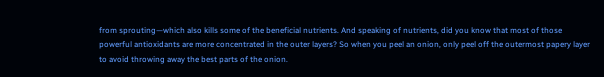from sprouting—which also kills some of the beneficial nutrients. And speaking of nutrients, did you know that most of those powerful antioxidants are more concentrated in the outer layers? So when you peel an onion, only peel off the outermost papery layer to avoid throwing away the best parts of the onion.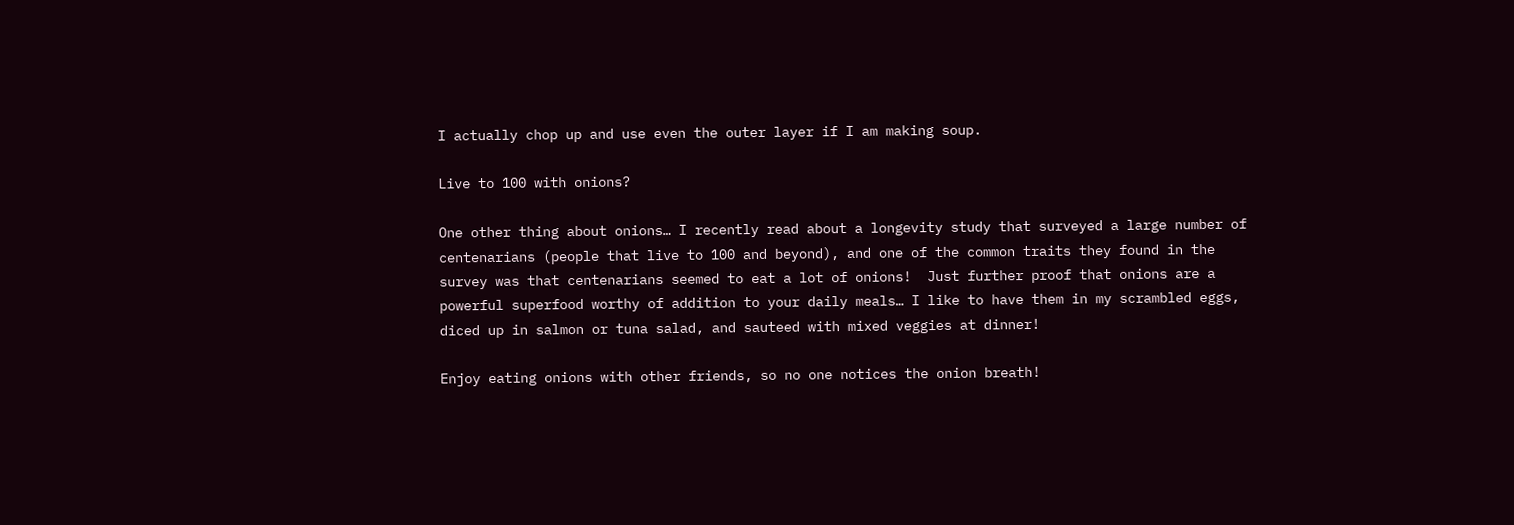I actually chop up and use even the outer layer if I am making soup.

Live to 100 with onions?

One other thing about onions… I recently read about a longevity study that surveyed a large number of centenarians (people that live to 100 and beyond), and one of the common traits they found in the survey was that centenarians seemed to eat a lot of onions!  Just further proof that onions are a powerful superfood worthy of addition to your daily meals… I like to have them in my scrambled eggs, diced up in salmon or tuna salad, and sauteed with mixed veggies at dinner!

Enjoy eating onions with other friends, so no one notices the onion breath!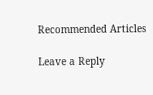Recommended Articles

Leave a Reply